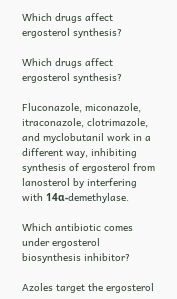Which drugs affect ergosterol synthesis?

Which drugs affect ergosterol synthesis?

Fluconazole, miconazole, itraconazole, clotrimazole, and myclobutanil work in a different way, inhibiting synthesis of ergosterol from lanosterol by interfering with 14α-demethylase.

Which antibiotic comes under ergosterol biosynthesis inhibitor?

Azoles target the ergosterol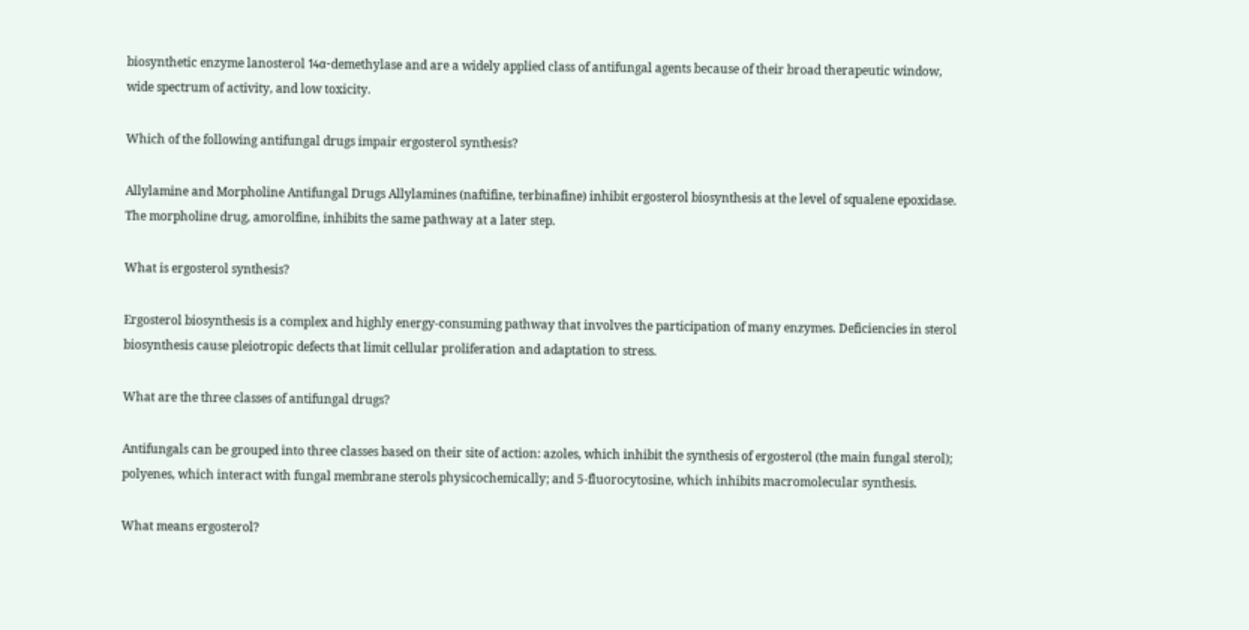biosynthetic enzyme lanosterol 14α-demethylase and are a widely applied class of antifungal agents because of their broad therapeutic window, wide spectrum of activity, and low toxicity.

Which of the following antifungal drugs impair ergosterol synthesis?

Allylamine and Morpholine Antifungal Drugs Allylamines (naftifine, terbinafine) inhibit ergosterol biosynthesis at the level of squalene epoxidase. The morpholine drug, amorolfine, inhibits the same pathway at a later step.

What is ergosterol synthesis?

Ergosterol biosynthesis is a complex and highly energy-consuming pathway that involves the participation of many enzymes. Deficiencies in sterol biosynthesis cause pleiotropic defects that limit cellular proliferation and adaptation to stress.

What are the three classes of antifungal drugs?

Antifungals can be grouped into three classes based on their site of action: azoles, which inhibit the synthesis of ergosterol (the main fungal sterol); polyenes, which interact with fungal membrane sterols physicochemically; and 5-fluorocytosine, which inhibits macromolecular synthesis.

What means ergosterol?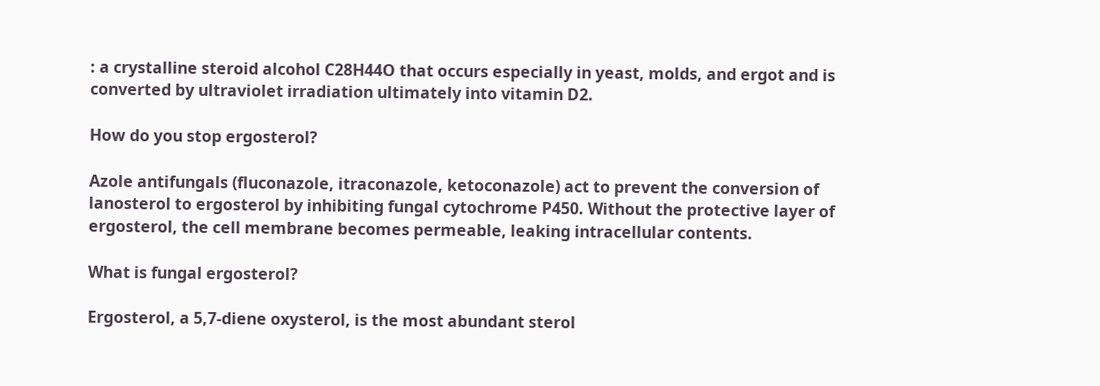: a crystalline steroid alcohol C28H44O that occurs especially in yeast, molds, and ergot and is converted by ultraviolet irradiation ultimately into vitamin D2.

How do you stop ergosterol?

Azole antifungals (fluconazole, itraconazole, ketoconazole) act to prevent the conversion of lanosterol to ergosterol by inhibiting fungal cytochrome P450. Without the protective layer of ergosterol, the cell membrane becomes permeable, leaking intracellular contents.

What is fungal ergosterol?

Ergosterol, a 5,7-diene oxysterol, is the most abundant sterol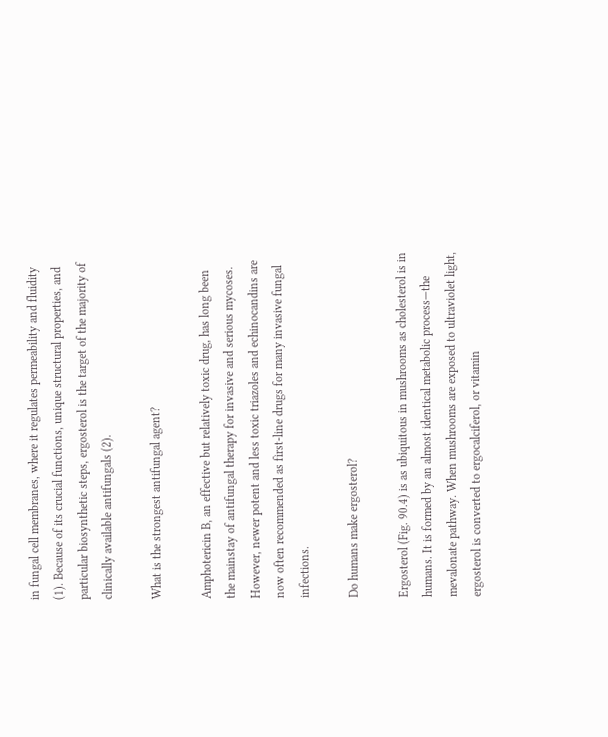in fungal cell membranes, where it regulates permeability and fluidity (1). Because of its crucial functions, unique structural properties, and particular biosynthetic steps, ergosterol is the target of the majority of clinically available antifungals (2).

What is the strongest antifungal agent?

Amphotericin B, an effective but relatively toxic drug, has long been the mainstay of antifungal therapy for invasive and serious mycoses. However, newer potent and less toxic triazoles and echinocandins are now often recommended as first-line drugs for many invasive fungal infections.

Do humans make ergosterol?

Ergosterol (Fig. 90.4) is as ubiquitous in mushrooms as cholesterol is in humans. It is formed by an almost identical metabolic process—the mevalonate pathway. When mushrooms are exposed to ultraviolet light, ergosterol is converted to ergocalciferol, or vitamin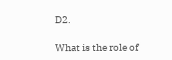D2.

What is the role of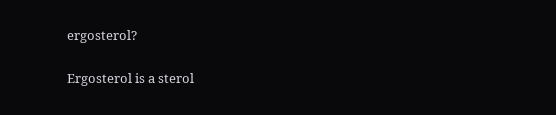ergosterol?

Ergosterol is a sterol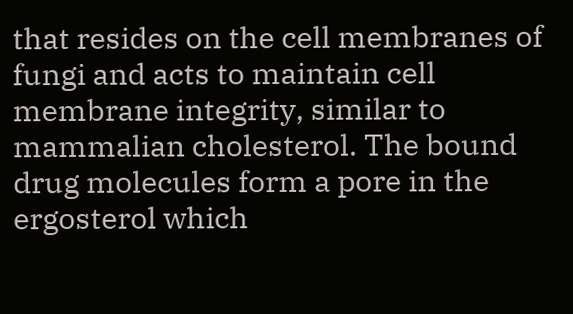that resides on the cell membranes of fungi and acts to maintain cell membrane integrity, similar to mammalian cholesterol. The bound drug molecules form a pore in the ergosterol which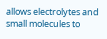allows electrolytes and small molecules to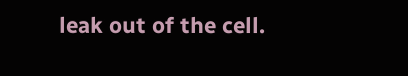leak out of the cell.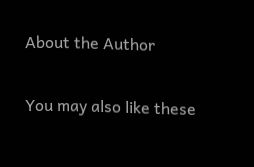About the Author

You may also like these